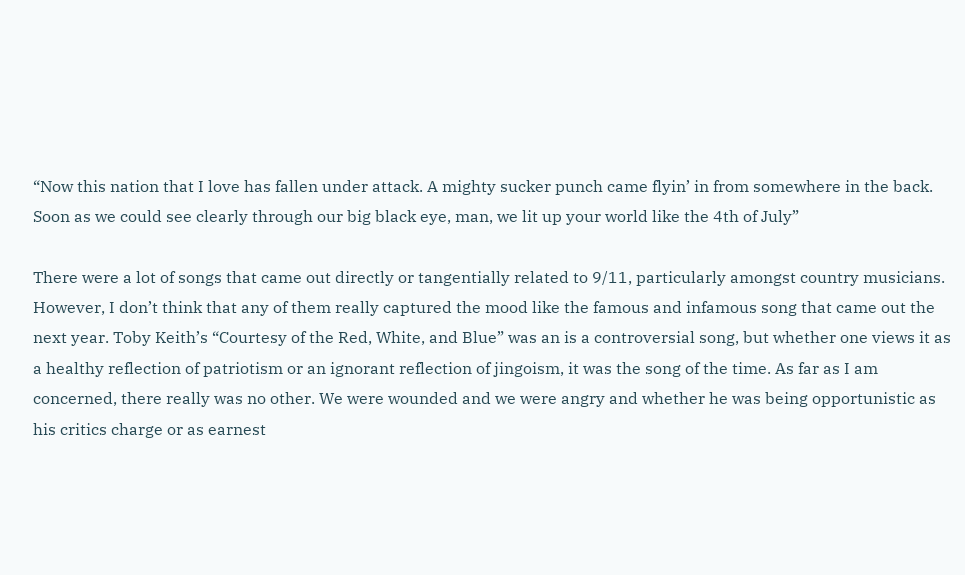“Now this nation that I love has fallen under attack. A mighty sucker punch came flyin’ in from somewhere in the back. Soon as we could see clearly through our big black eye, man, we lit up your world like the 4th of July”

There were a lot of songs that came out directly or tangentially related to 9/11, particularly amongst country musicians. However, I don’t think that any of them really captured the mood like the famous and infamous song that came out the next year. Toby Keith’s “Courtesy of the Red, White, and Blue” was an is a controversial song, but whether one views it as a healthy reflection of patriotism or an ignorant reflection of jingoism, it was the song of the time. As far as I am concerned, there really was no other. We were wounded and we were angry and whether he was being opportunistic as his critics charge or as earnest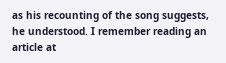as his recounting of the song suggests, he understood. I remember reading an article at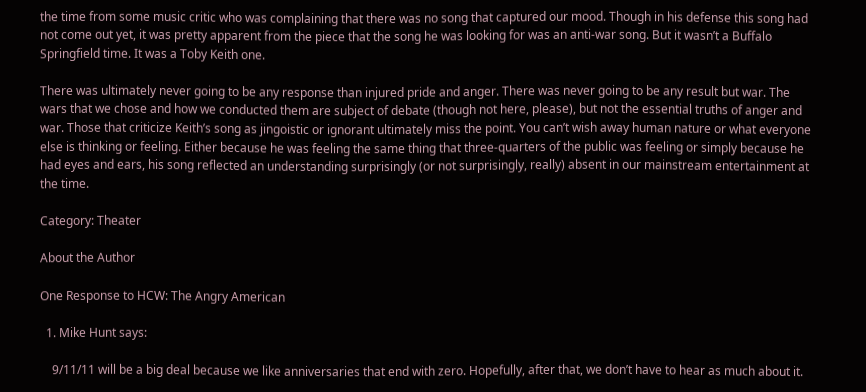the time from some music critic who was complaining that there was no song that captured our mood. Though in his defense this song had not come out yet, it was pretty apparent from the piece that the song he was looking for was an anti-war song. But it wasn’t a Buffalo Springfield time. It was a Toby Keith one.

There was ultimately never going to be any response than injured pride and anger. There was never going to be any result but war. The wars that we chose and how we conducted them are subject of debate (though not here, please), but not the essential truths of anger and war. Those that criticize Keith’s song as jingoistic or ignorant ultimately miss the point. You can’t wish away human nature or what everyone else is thinking or feeling. Either because he was feeling the same thing that three-quarters of the public was feeling or simply because he had eyes and ears, his song reflected an understanding surprisingly (or not surprisingly, really) absent in our mainstream entertainment at the time.

Category: Theater

About the Author

One Response to HCW: The Angry American

  1. Mike Hunt says:

    9/11/11 will be a big deal because we like anniversaries that end with zero. Hopefully, after that, we don’t have to hear as much about it.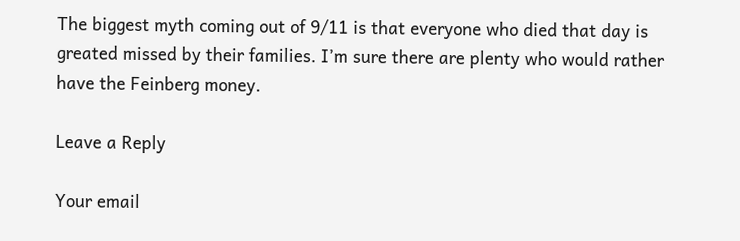The biggest myth coming out of 9/11 is that everyone who died that day is greated missed by their families. I’m sure there are plenty who would rather have the Feinberg money.

Leave a Reply

Your email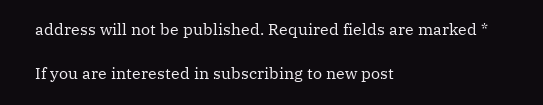address will not be published. Required fields are marked *

If you are interested in subscribing to new post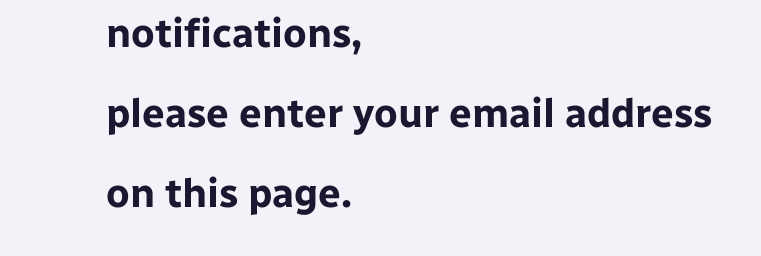notifications,
please enter your email address on this page.